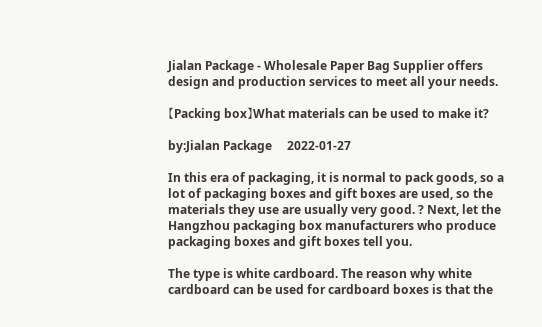Jialan Package - Wholesale Paper Bag Supplier offers design and production services to meet all your needs.

【Packing box】What materials can be used to make it?

by:Jialan Package     2022-01-27

In this era of packaging, it is normal to pack goods, so a lot of packaging boxes and gift boxes are used, so the materials they use are usually very good. ? Next, let the Hangzhou packaging box manufacturers who produce packaging boxes and gift boxes tell you.

The type is white cardboard. The reason why white cardboard can be used for cardboard boxes is that the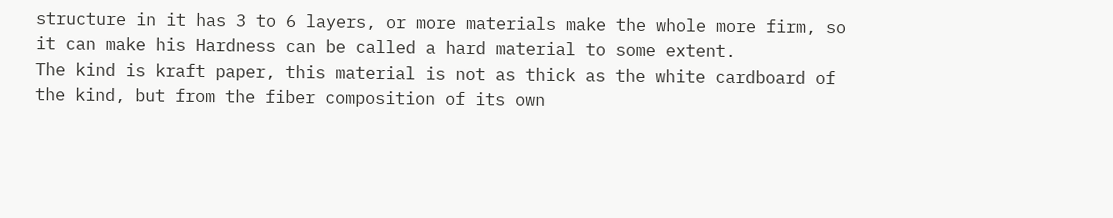structure in it has 3 to 6 layers, or more materials make the whole more firm, so it can make his Hardness can be called a hard material to some extent.
The kind is kraft paper, this material is not as thick as the white cardboard of the kind, but from the fiber composition of its own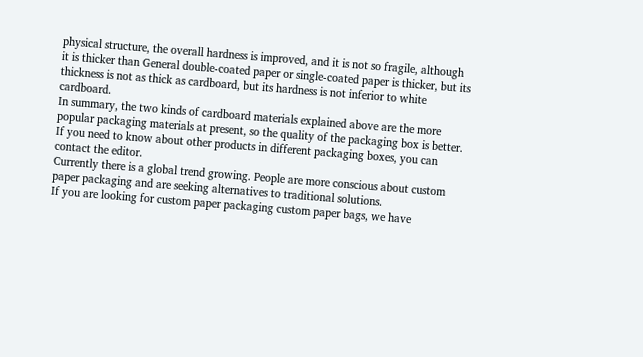physical structure, the overall hardness is improved, and it is not so fragile, although it is thicker than General double-coated paper or single-coated paper is thicker, but its thickness is not as thick as cardboard, but its hardness is not inferior to white cardboard.
In summary, the two kinds of cardboard materials explained above are the more popular packaging materials at present, so the quality of the packaging box is better. If you need to know about other products in different packaging boxes, you can contact the editor.
Currently there is a global trend growing. People are more conscious about custom paper packaging and are seeking alternatives to traditional solutions.
If you are looking for custom paper packaging custom paper bags, we have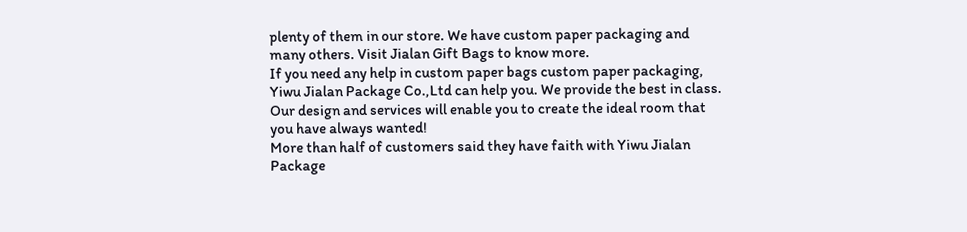plenty of them in our store. We have custom paper packaging and many others. Visit Jialan Gift Bags to know more.
If you need any help in custom paper bags custom paper packaging, Yiwu Jialan Package Co.,Ltd can help you. We provide the best in class. Our design and services will enable you to create the ideal room that you have always wanted!
More than half of customers said they have faith with Yiwu Jialan Package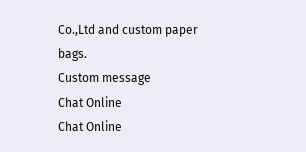Co.,Ltd and custom paper bags.
Custom message
Chat Online
Chat Online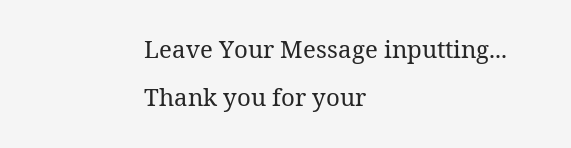Leave Your Message inputting...
Thank you for your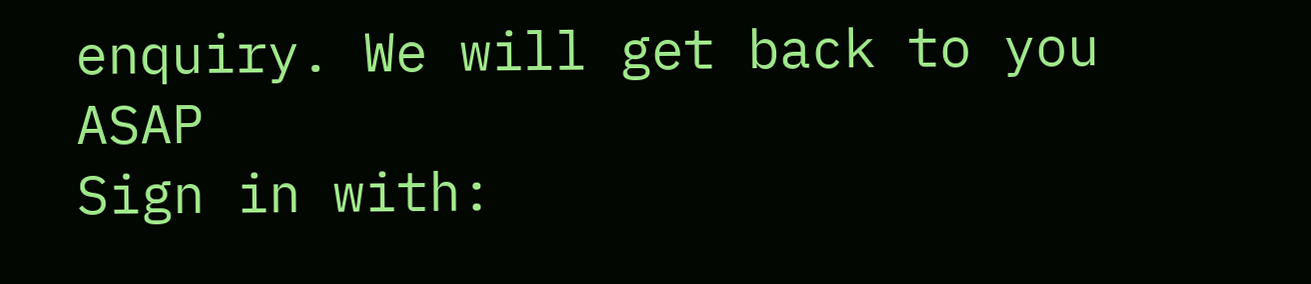enquiry. We will get back to you ASAP
Sign in with: